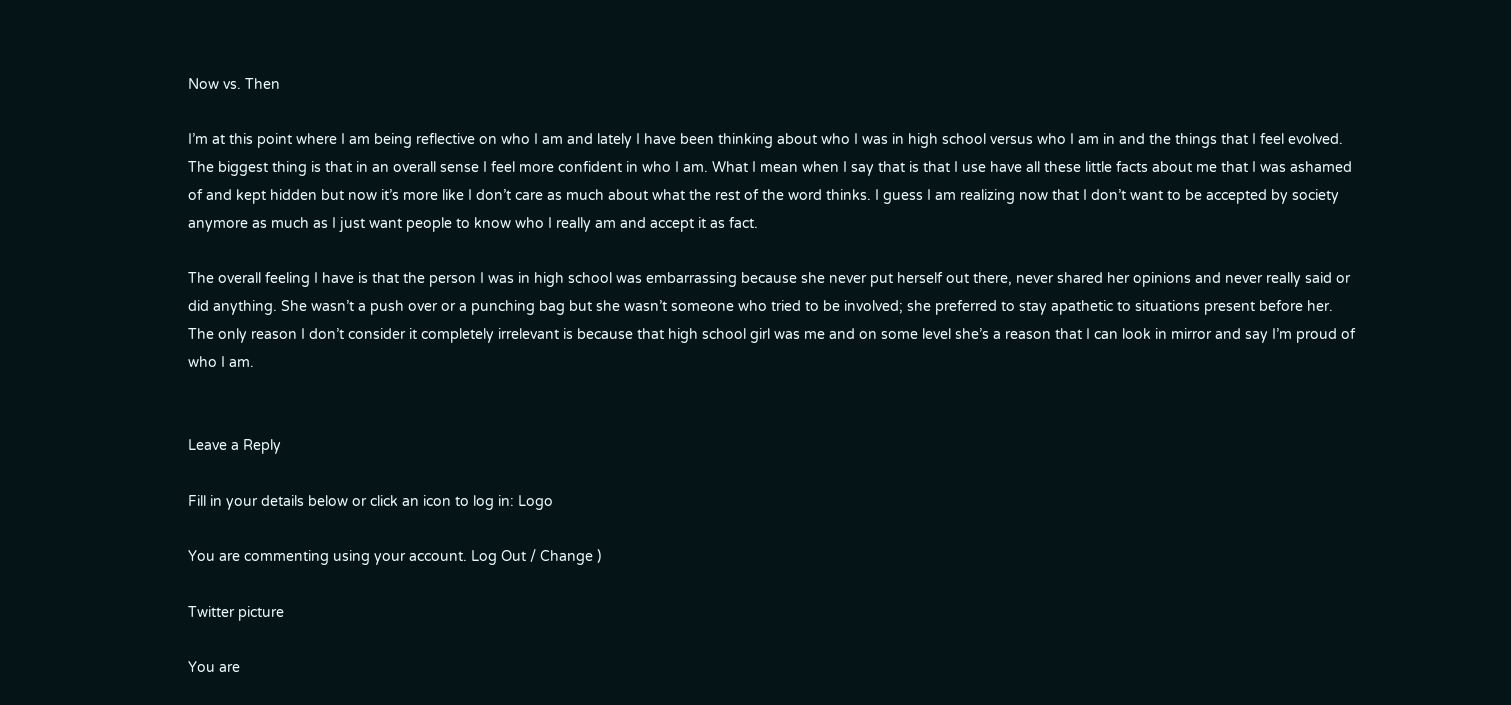Now vs. Then

I’m at this point where I am being reflective on who I am and lately I have been thinking about who I was in high school versus who I am in and the things that I feel evolved. The biggest thing is that in an overall sense I feel more confident in who I am. What I mean when I say that is that I use have all these little facts about me that I was ashamed of and kept hidden but now it’s more like I don’t care as much about what the rest of the word thinks. I guess I am realizing now that I don’t want to be accepted by society anymore as much as I just want people to know who I really am and accept it as fact.

The overall feeling I have is that the person I was in high school was embarrassing because she never put herself out there, never shared her opinions and never really said or did anything. She wasn’t a push over or a punching bag but she wasn’t someone who tried to be involved; she preferred to stay apathetic to situations present before her. The only reason I don’t consider it completely irrelevant is because that high school girl was me and on some level she’s a reason that I can look in mirror and say I’m proud of who I am.


Leave a Reply

Fill in your details below or click an icon to log in: Logo

You are commenting using your account. Log Out / Change )

Twitter picture

You are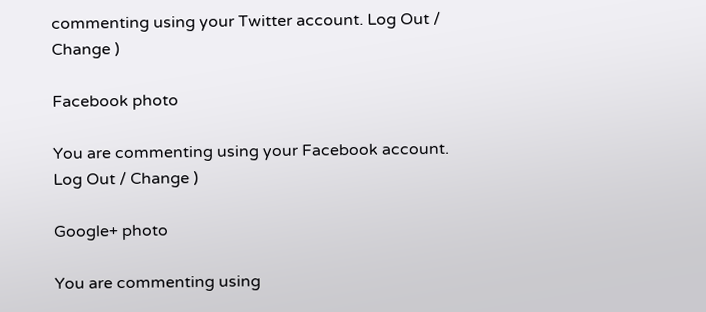commenting using your Twitter account. Log Out / Change )

Facebook photo

You are commenting using your Facebook account. Log Out / Change )

Google+ photo

You are commenting using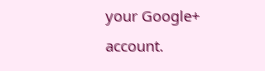your Google+ account.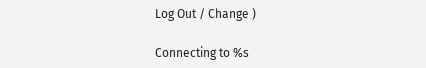Log Out / Change )

Connecting to %s